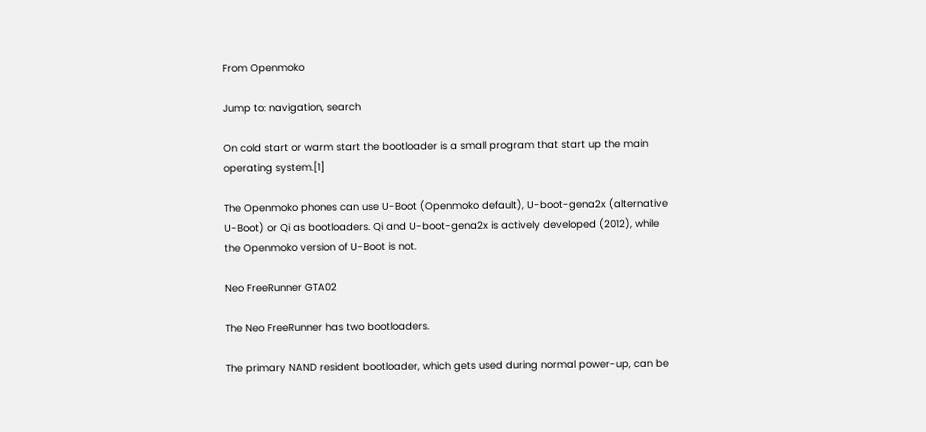From Openmoko

Jump to: navigation, search

On cold start or warm start the bootloader is a small program that start up the main operating system.[1]

The Openmoko phones can use U-Boot (Openmoko default), U-boot-gena2x (alternative U-Boot) or Qi as bootloaders. Qi and U-boot-gena2x is actively developed (2012), while the Openmoko version of U-Boot is not.

Neo FreeRunner GTA02

The Neo FreeRunner has two bootloaders.

The primary NAND resident bootloader, which gets used during normal power-up, can be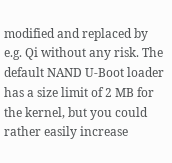modified and replaced by e.g. Qi without any risk. The default NAND U-Boot loader has a size limit of 2 MB for the kernel, but you could rather easily increase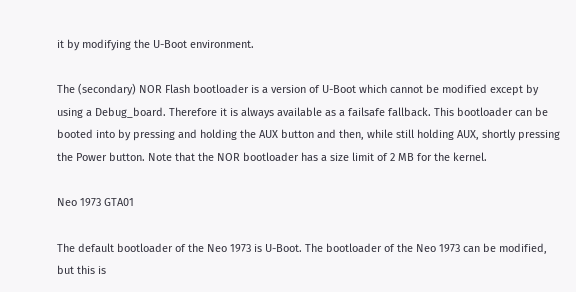it by modifying the U-Boot environment.

The (secondary) NOR Flash bootloader is a version of U-Boot which cannot be modified except by using a Debug_board. Therefore it is always available as a failsafe fallback. This bootloader can be booted into by pressing and holding the AUX button and then, while still holding AUX, shortly pressing the Power button. Note that the NOR bootloader has a size limit of 2 MB for the kernel.

Neo 1973 GTA01

The default bootloader of the Neo 1973 is U-Boot. The bootloader of the Neo 1973 can be modified, but this is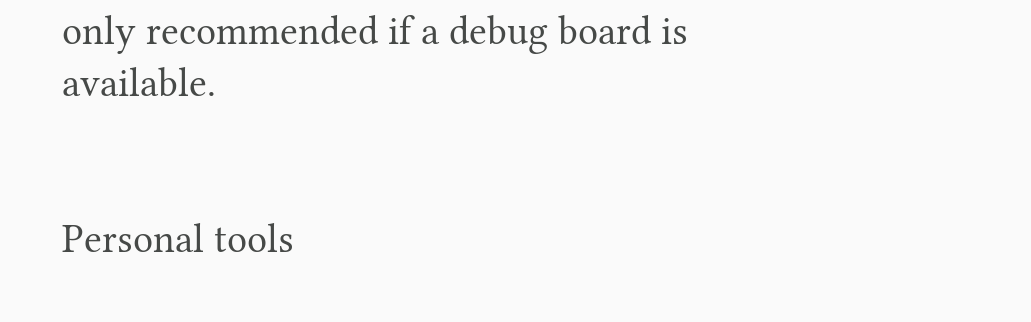only recommended if a debug board is available.


Personal tools